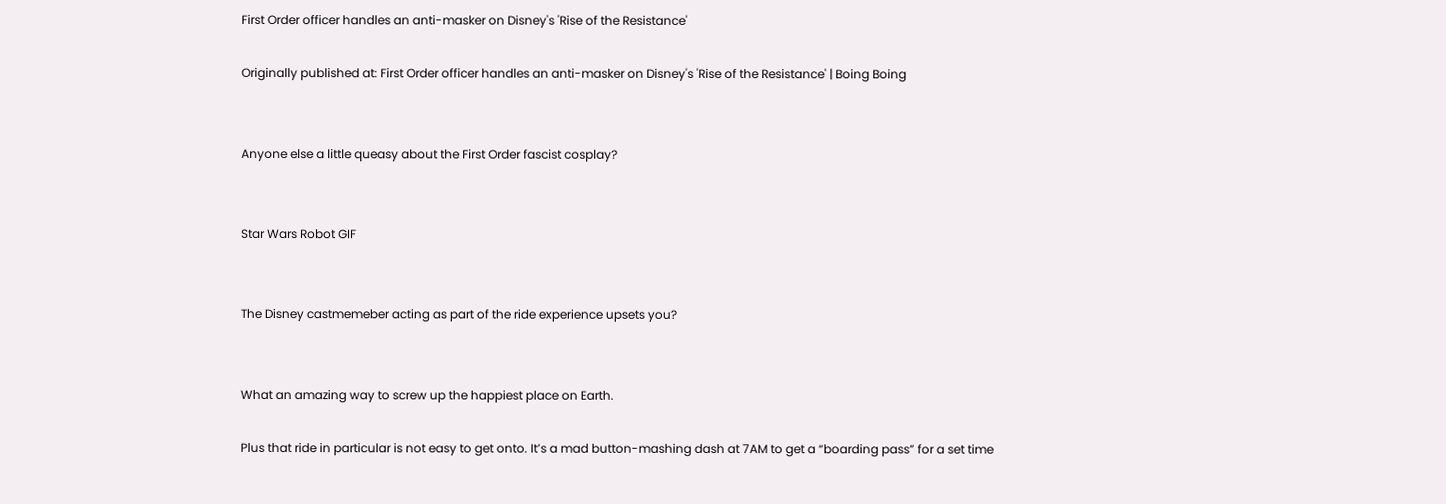First Order officer handles an anti-masker on Disney's 'Rise of the Resistance'

Originally published at: First Order officer handles an anti-masker on Disney's 'Rise of the Resistance' | Boing Boing


Anyone else a little queasy about the First Order fascist cosplay?


Star Wars Robot GIF


The Disney castmemeber acting as part of the ride experience upsets you?


What an amazing way to screw up the happiest place on Earth.

Plus that ride in particular is not easy to get onto. It’s a mad button-mashing dash at 7AM to get a “boarding pass” for a set time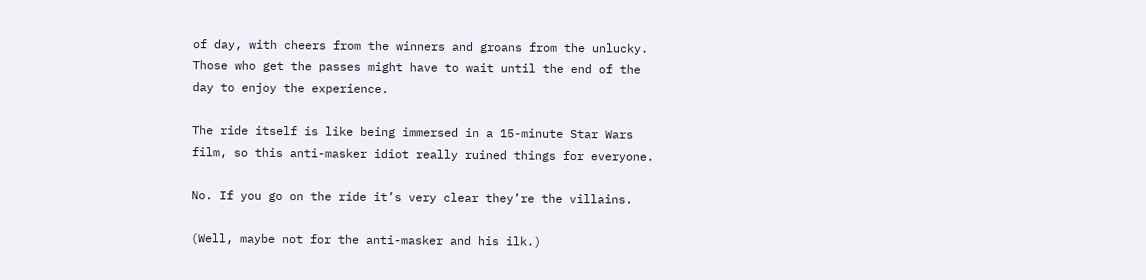of day, with cheers from the winners and groans from the unlucky. Those who get the passes might have to wait until the end of the day to enjoy the experience.

The ride itself is like being immersed in a 15-minute Star Wars film, so this anti-masker idiot really ruined things for everyone.

No. If you go on the ride it’s very clear they’re the villains.

(Well, maybe not for the anti-masker and his ilk.)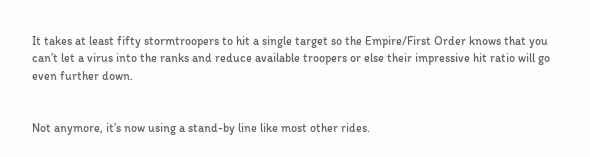It takes at least fifty stormtroopers to hit a single target so the Empire/First Order knows that you can’t let a virus into the ranks and reduce available troopers or else their impressive hit ratio will go even further down.


Not anymore, it’s now using a stand-by line like most other rides.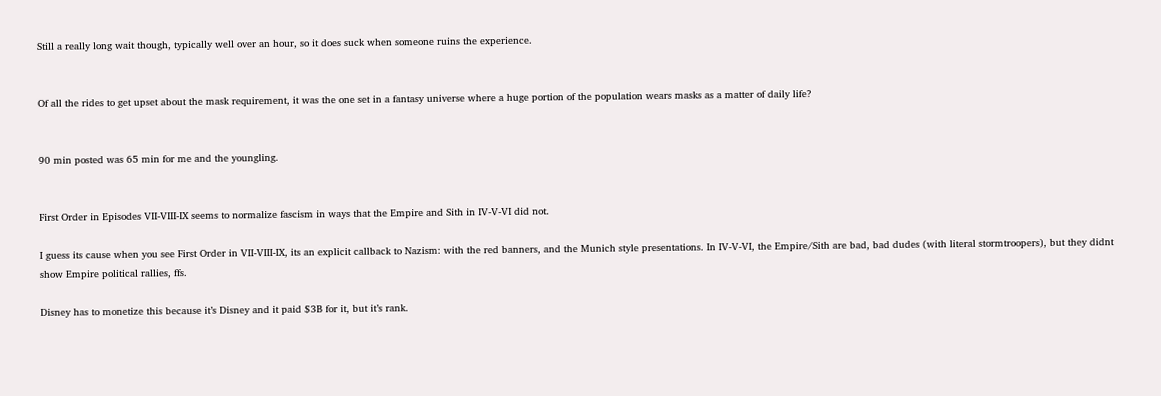Still a really long wait though, typically well over an hour, so it does suck when someone ruins the experience.


Of all the rides to get upset about the mask requirement, it was the one set in a fantasy universe where a huge portion of the population wears masks as a matter of daily life?


90 min posted was 65 min for me and the youngling.


First Order in Episodes VII-VIII-IX seems to normalize fascism in ways that the Empire and Sith in IV-V-VI did not.

I guess its cause when you see First Order in VII-VIII-IX, its an explicit callback to Nazism: with the red banners, and the Munich style presentations. In IV-V-VI, the Empire/Sith are bad, bad dudes (with literal stormtroopers), but they didnt show Empire political rallies, ffs.

Disney has to monetize this because it’s Disney and it paid $3B for it, but it’s rank.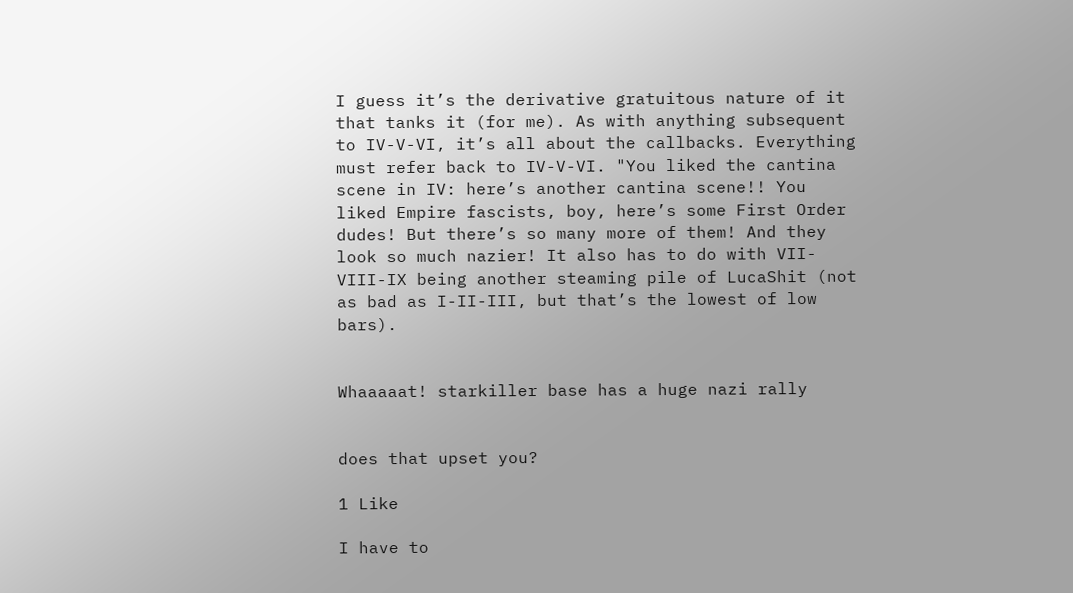I guess it’s the derivative gratuitous nature of it that tanks it (for me). As with anything subsequent to IV-V-VI, it’s all about the callbacks. Everything must refer back to IV-V-VI. "You liked the cantina scene in IV: here’s another cantina scene!! You liked Empire fascists, boy, here’s some First Order dudes! But there’s so many more of them! And they look so much nazier! It also has to do with VII-VIII-IX being another steaming pile of LucaShit (not as bad as I-II-III, but that’s the lowest of low bars).


Whaaaaat! starkiller base has a huge nazi rally


does that upset you?

1 Like

I have to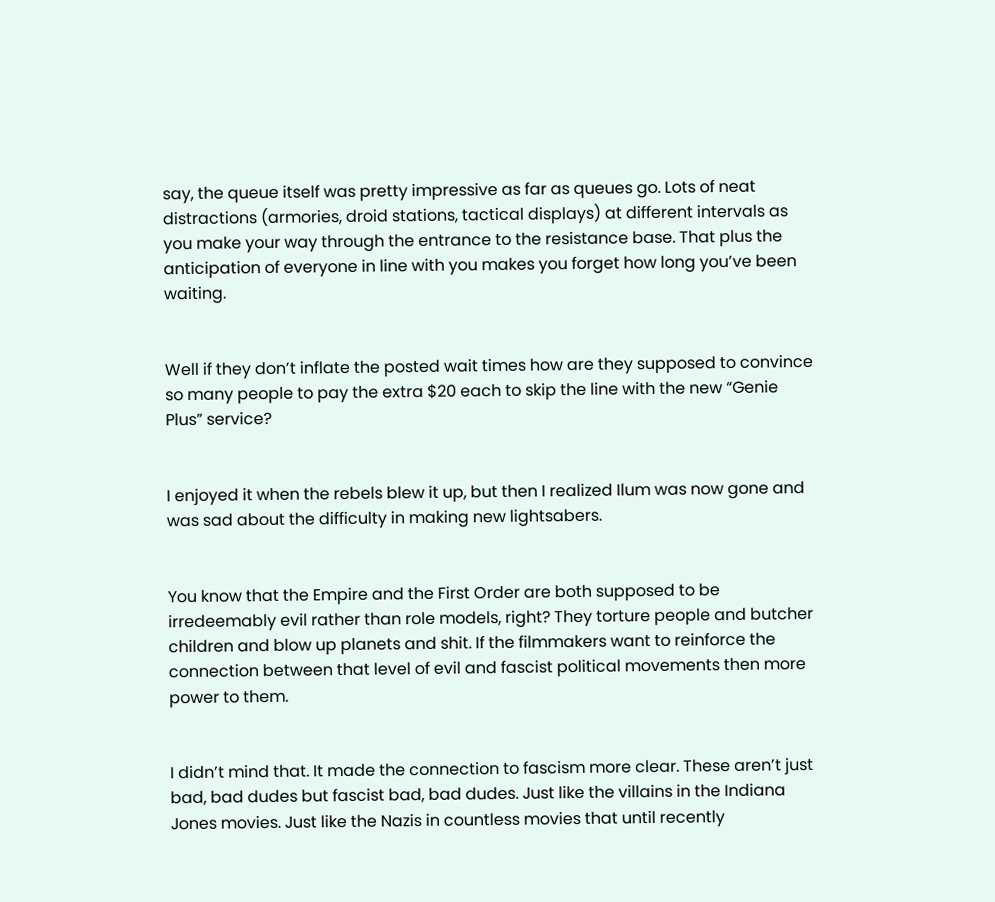say, the queue itself was pretty impressive as far as queues go. Lots of neat distractions (armories, droid stations, tactical displays) at different intervals as you make your way through the entrance to the resistance base. That plus the anticipation of everyone in line with you makes you forget how long you’ve been waiting.


Well if they don’t inflate the posted wait times how are they supposed to convince so many people to pay the extra $20 each to skip the line with the new “Genie Plus” service?


I enjoyed it when the rebels blew it up, but then I realized Ilum was now gone and was sad about the difficulty in making new lightsabers.


You know that the Empire and the First Order are both supposed to be irredeemably evil rather than role models, right? They torture people and butcher children and blow up planets and shit. If the filmmakers want to reinforce the connection between that level of evil and fascist political movements then more power to them.


I didn’t mind that. It made the connection to fascism more clear. These aren’t just bad, bad dudes but fascist bad, bad dudes. Just like the villains in the Indiana Jones movies. Just like the Nazis in countless movies that until recently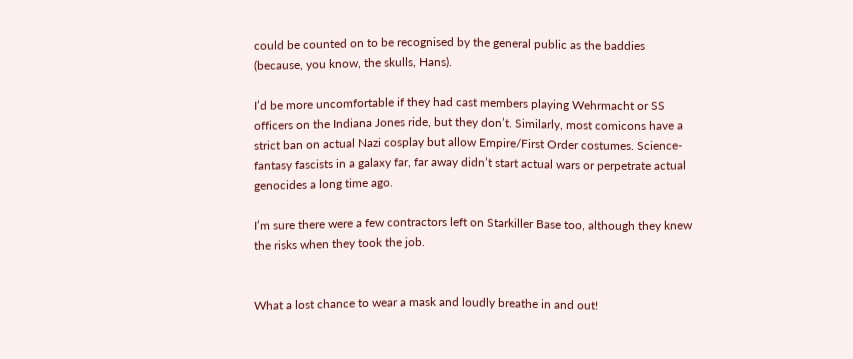could be counted on to be recognised by the general public as the baddies (because, you know, the skulls, Hans).

I’d be more uncomfortable if they had cast members playing Wehrmacht or SS officers on the Indiana Jones ride, but they don’t. Similarly, most comicons have a strict ban on actual Nazi cosplay but allow Empire/First Order costumes. Science-fantasy fascists in a galaxy far, far away didn’t start actual wars or perpetrate actual genocides a long time ago.

I’m sure there were a few contractors left on Starkiller Base too, although they knew the risks when they took the job.


What a lost chance to wear a mask and loudly breathe in and out!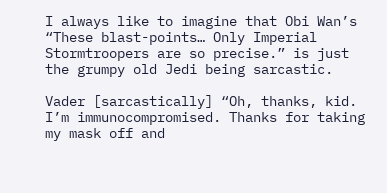I always like to imagine that Obi Wan’s “These blast-points… Only Imperial Stormtroopers are so precise.” is just the grumpy old Jedi being sarcastic.

Vader [sarcastically] “Oh, thanks, kid. I’m immunocompromised. Thanks for taking my mask off and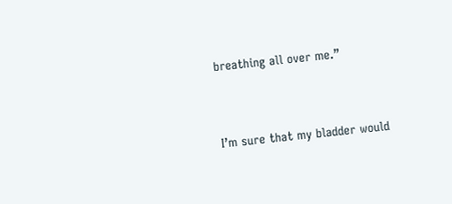breathing all over me.”


I’m sure that my bladder would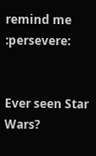remind me :persevere:


Ever seen Star Wars?